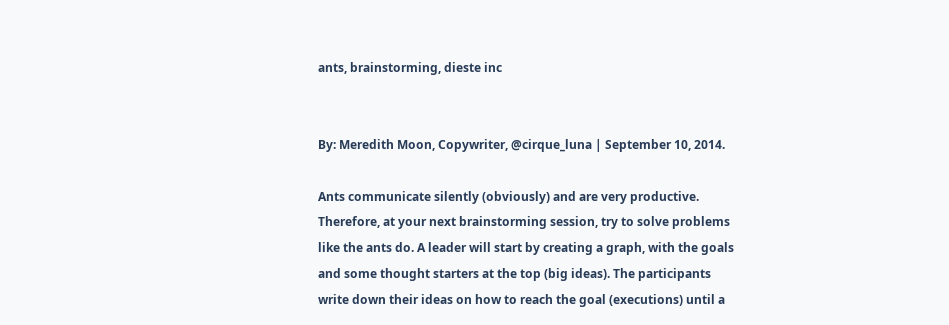ants, brainstorming, dieste inc


By: Meredith Moon, Copywriter, @cirque_luna | September 10, 2014.

Ants communicate silently (obviously) and are very productive. Therefore, at your next brainstorming session, try to solve problems like the ants do. A leader will start by creating a graph, with the goals and some thought starters at the top (big ideas). The participants write down their ideas on how to reach the goal (executions) until a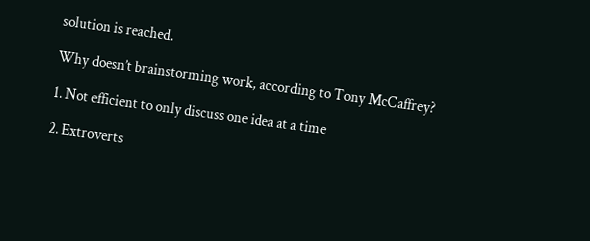solution is reached.

Why doesn’t brainstorming work, according to Tony McCaffrey?

1. Not efficient to only discuss one idea at a time

2. Extroverts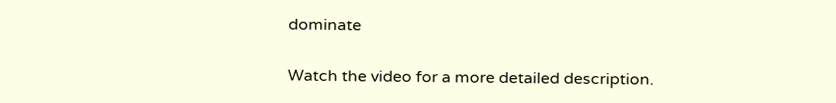dominate

Watch the video for a more detailed description.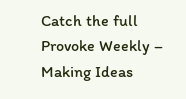Catch the full Provoke Weekly – Making Ideas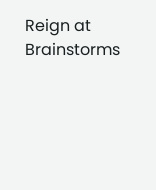Reign at Brainstorms